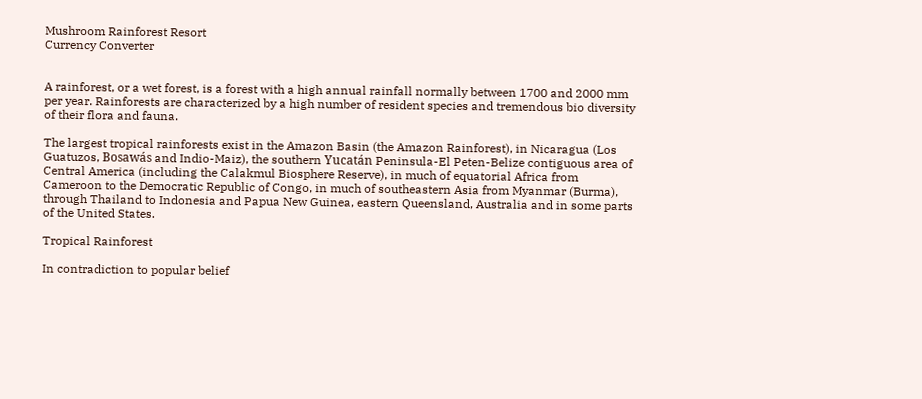Mushroom Rainforest Resort
Currency Converter


A rainforest, or a wet forest, is a forest with a high annual rainfall normally between 1700 and 2000 mm per year. Rainforests are characterized by a high number of resident species and tremendous bio diversity of their flora and fauna.

The largest tropical rainforests exist in the Amazon Basin (the Amazon Rainforest), in Nicaragua (Los Guatuzos, Bosawás and Indio-Maiz), the southern Yucatán Peninsula-El Peten-Belize contiguous area of Central America (including the Calakmul Biosphere Reserve), in much of equatorial Africa from Cameroon to the Democratic Republic of Congo, in much of southeastern Asia from Myanmar (Burma), through Thailand to Indonesia and Papua New Guinea, eastern Queensland, Australia and in some parts of the United States.

Tropical Rainforest

In contradiction to popular belief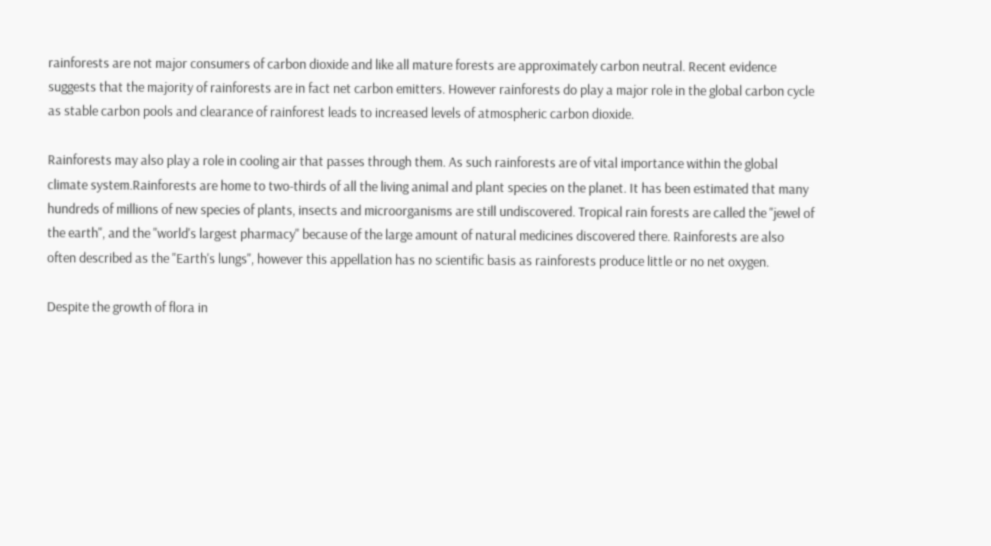rainforests are not major consumers of carbon dioxide and like all mature forests are approximately carbon neutral. Recent evidence suggests that the majority of rainforests are in fact net carbon emitters. However rainforests do play a major role in the global carbon cycle as stable carbon pools and clearance of rainforest leads to increased levels of atmospheric carbon dioxide.

Rainforests may also play a role in cooling air that passes through them. As such rainforests are of vital importance within the global climate system.Rainforests are home to two-thirds of all the living animal and plant species on the planet. It has been estimated that many hundreds of millions of new species of plants, insects and microorganisms are still undiscovered. Tropical rain forests are called the "jewel of the earth", and the "world's largest pharmacy" because of the large amount of natural medicines discovered there. Rainforests are also often described as the "Earth's lungs", however this appellation has no scientific basis as rainforests produce little or no net oxygen.

Despite the growth of flora in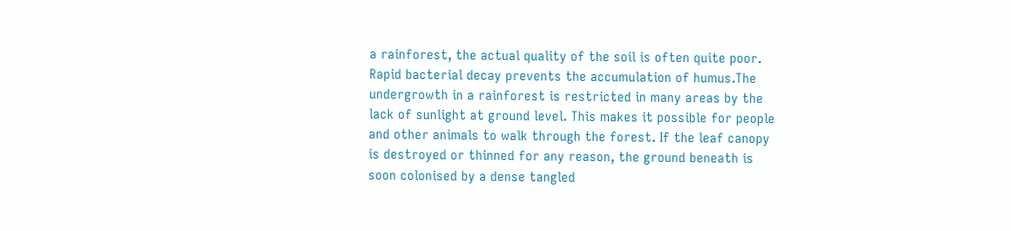a rainforest, the actual quality of the soil is often quite poor. Rapid bacterial decay prevents the accumulation of humus.The undergrowth in a rainforest is restricted in many areas by the lack of sunlight at ground level. This makes it possible for people and other animals to walk through the forest. If the leaf canopy is destroyed or thinned for any reason, the ground beneath is soon colonised by a dense tangled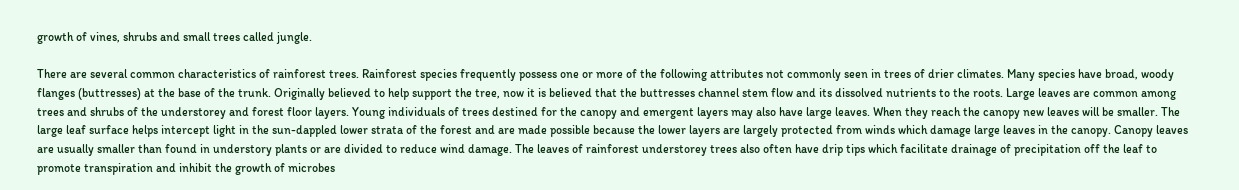growth of vines, shrubs and small trees called jungle.

There are several common characteristics of rainforest trees. Rainforest species frequently possess one or more of the following attributes not commonly seen in trees of drier climates. Many species have broad, woody flanges (buttresses) at the base of the trunk. Originally believed to help support the tree, now it is believed that the buttresses channel stem flow and its dissolved nutrients to the roots. Large leaves are common among trees and shrubs of the understorey and forest floor layers. Young individuals of trees destined for the canopy and emergent layers may also have large leaves. When they reach the canopy new leaves will be smaller. The large leaf surface helps intercept light in the sun-dappled lower strata of the forest and are made possible because the lower layers are largely protected from winds which damage large leaves in the canopy. Canopy leaves are usually smaller than found in understory plants or are divided to reduce wind damage. The leaves of rainforest understorey trees also often have drip tips which facilitate drainage of precipitation off the leaf to promote transpiration and inhibit the growth of microbes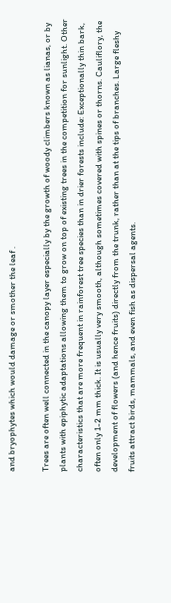and bryophytes which would damage or smother the leaf .

Trees are often well connected in the canopy layer especially by the growth of woody climbers known as lianas, or by plants with epiphytic adaptations allowing them to grow on top of existing trees in the competition for sunlight. Other characteristics that are more frequent in rainforest tree species than in drier forests include: Exceptionally thin bark, often only 1-2 mm thick. It is usually very smooth, although sometimes covered with spines or thorns. Cauliflory, the development of flowers (and hence fruits) directly from the trunk, rather than at the tips of branches. Large fleshy fruits attract birds, mammals, and even fish as dispersal agents.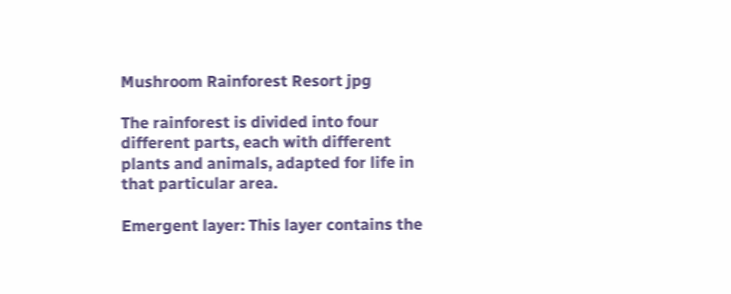Mushroom Rainforest Resort jpg

The rainforest is divided into four different parts, each with different plants and animals, adapted for life in that particular area.

Emergent layer: This layer contains the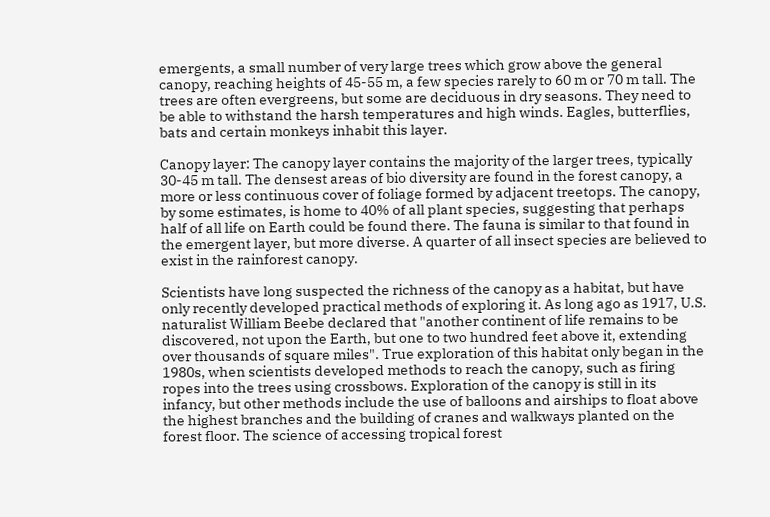emergents, a small number of very large trees which grow above the general canopy, reaching heights of 45-55 m, a few species rarely to 60 m or 70 m tall. The trees are often evergreens, but some are deciduous in dry seasons. They need to be able to withstand the harsh temperatures and high winds. Eagles, butterflies, bats and certain monkeys inhabit this layer.

Canopy layer: The canopy layer contains the majority of the larger trees, typically 30-45 m tall. The densest areas of bio diversity are found in the forest canopy, a more or less continuous cover of foliage formed by adjacent treetops. The canopy, by some estimates, is home to 40% of all plant species, suggesting that perhaps half of all life on Earth could be found there. The fauna is similar to that found in the emergent layer, but more diverse. A quarter of all insect species are believed to exist in the rainforest canopy.

Scientists have long suspected the richness of the canopy as a habitat, but have only recently developed practical methods of exploring it. As long ago as 1917, U.S. naturalist William Beebe declared that "another continent of life remains to be discovered, not upon the Earth, but one to two hundred feet above it, extending over thousands of square miles". True exploration of this habitat only began in the 1980s, when scientists developed methods to reach the canopy, such as firing ropes into the trees using crossbows. Exploration of the canopy is still in its infancy, but other methods include the use of balloons and airships to float above the highest branches and the building of cranes and walkways planted on the forest floor. The science of accessing tropical forest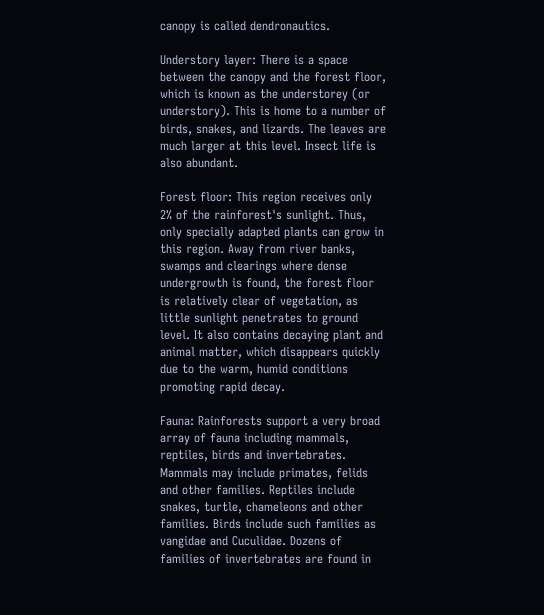canopy is called dendronautics.

Understory layer: There is a space between the canopy and the forest floor, which is known as the understorey (or understory). This is home to a number of birds, snakes, and lizards. The leaves are much larger at this level. Insect life is also abundant.

Forest floor: This region receives only 2% of the rainforest's sunlight. Thus, only specially adapted plants can grow in this region. Away from river banks, swamps and clearings where dense undergrowth is found, the forest floor is relatively clear of vegetation, as little sunlight penetrates to ground level. It also contains decaying plant and animal matter, which disappears quickly due to the warm, humid conditions promoting rapid decay.

Fauna: Rainforests support a very broad array of fauna including mammals, reptiles, birds and invertebrates. Mammals may include primates, felids and other families. Reptiles include snakes, turtle, chameleons and other families. Birds include such families as vangidae and Cuculidae. Dozens of families of invertebrates are found in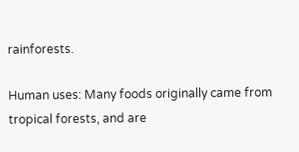rainforests.

Human uses: Many foods originally came from tropical forests, and are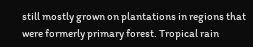still mostly grown on plantations in regions that were formerly primary forest. Tropical rain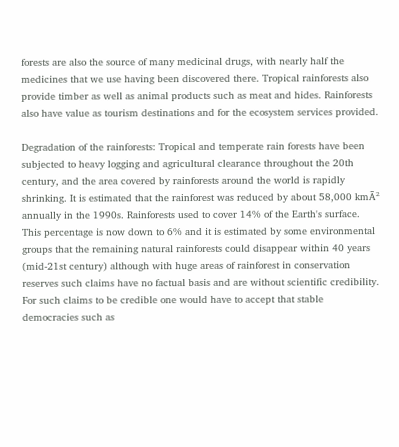forests are also the source of many medicinal drugs, with nearly half the medicines that we use having been discovered there. Tropical rainforests also provide timber as well as animal products such as meat and hides. Rainforests also have value as tourism destinations and for the ecosystem services provided.

Degradation of the rainforests: Tropical and temperate rain forests have been subjected to heavy logging and agricultural clearance throughout the 20th century, and the area covered by rainforests around the world is rapidly shrinking. It is estimated that the rainforest was reduced by about 58,000 kmĀ² annually in the 1990s. Rainforests used to cover 14% of the Earth's surface. This percentage is now down to 6% and it is estimated by some environmental groups that the remaining natural rainforests could disappear within 40 years (mid-21st century) although with huge areas of rainforest in conservation reserves such claims have no factual basis and are without scientific credibility. For such claims to be credible one would have to accept that stable democracies such as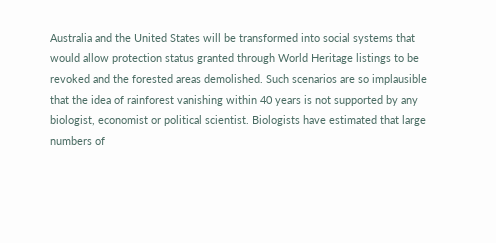Australia and the United States will be transformed into social systems that would allow protection status granted through World Heritage listings to be revoked and the forested areas demolished. Such scenarios are so implausible that the idea of rainforest vanishing within 40 years is not supported by any biologist, economist or political scientist. Biologists have estimated that large numbers of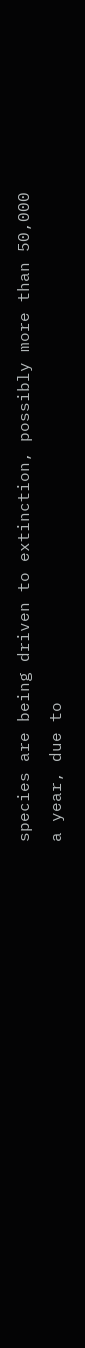species are being driven to extinction, possibly more than 50,000 a year, due to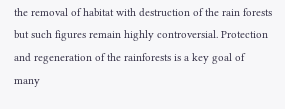the removal of habitat with destruction of the rain forests but such figures remain highly controversial. Protection and regeneration of the rainforests is a key goal of many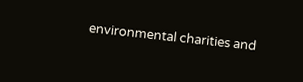environmental charities and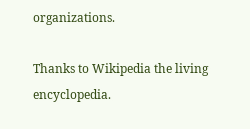organizations.

Thanks to Wikipedia the living encyclopedia.